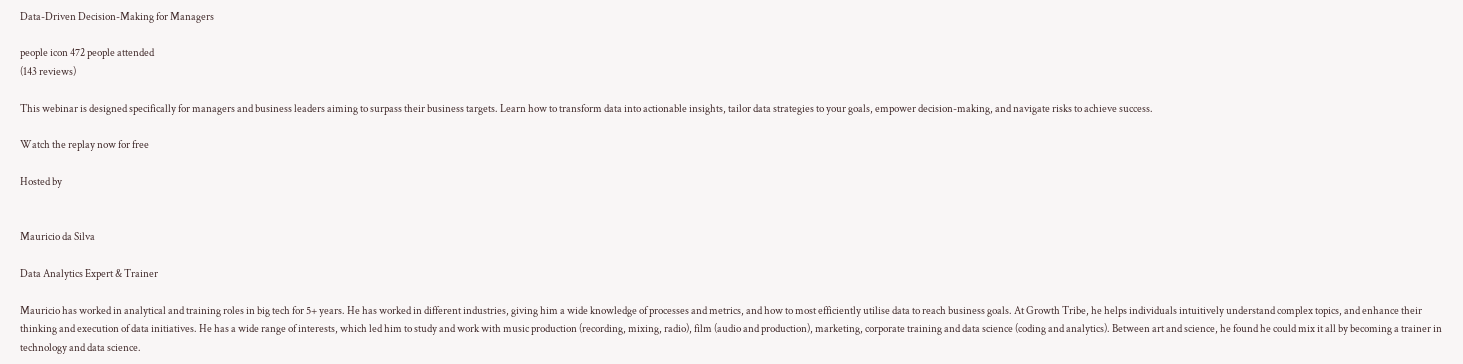Data-Driven Decision-Making for Managers

people icon 472 people attended
(143 reviews)

This webinar is designed specifically for managers and business leaders aiming to surpass their business targets. Learn how to transform data into actionable insights, tailor data strategies to your goals, empower decision-making, and navigate risks to achieve success.

Watch the replay now for free

Hosted by


Mauricio da Silva

Data Analytics Expert & Trainer

Mauricio has worked in analytical and training roles in big tech for 5+ years. He has worked in different industries, giving him a wide knowledge of processes and metrics, and how to most efficiently utilise data to reach business goals. At Growth Tribe, he helps individuals intuitively understand complex topics, and enhance their thinking and execution of data initiatives. He has a wide range of interests, which led him to study and work with music production (recording, mixing, radio), film (audio and production), marketing, corporate training and data science (coding and analytics). Between art and science, he found he could mix it all by becoming a trainer in technology and data science.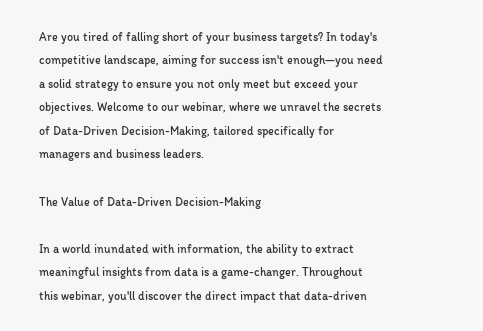Are you tired of falling short of your business targets? In today's competitive landscape, aiming for success isn't enough—you need a solid strategy to ensure you not only meet but exceed your objectives. Welcome to our webinar, where we unravel the secrets of Data-Driven Decision-Making, tailored specifically for managers and business leaders.

The Value of Data-Driven Decision-Making

In a world inundated with information, the ability to extract meaningful insights from data is a game-changer. Throughout this webinar, you'll discover the direct impact that data-driven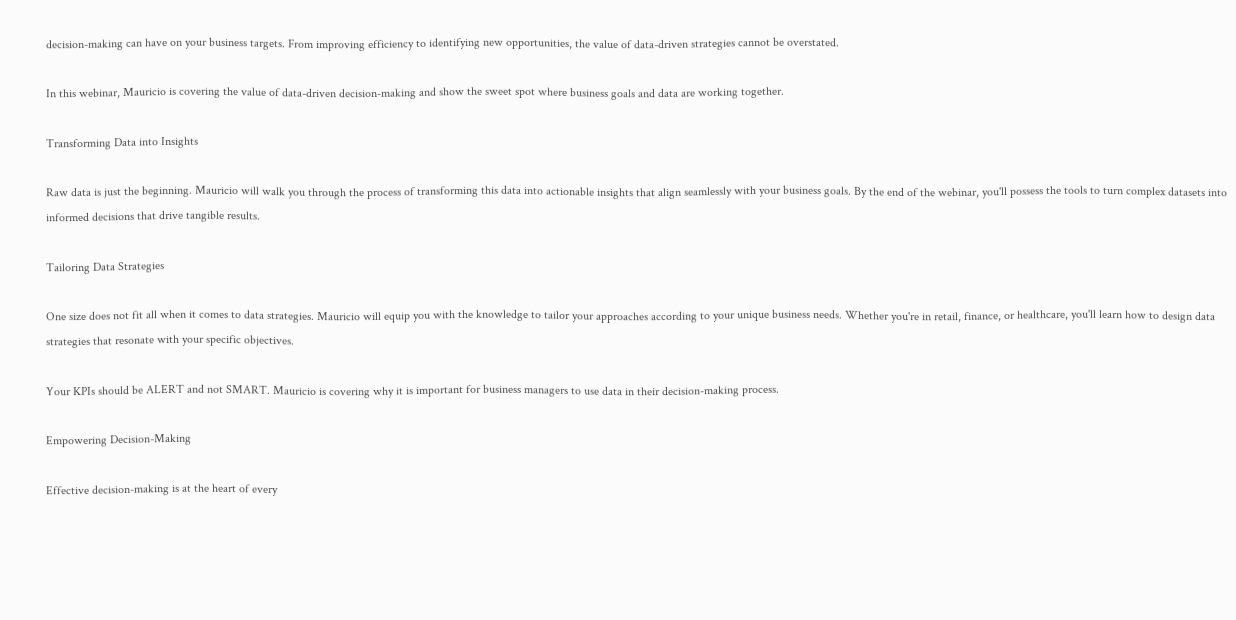decision-making can have on your business targets. From improving efficiency to identifying new opportunities, the value of data-driven strategies cannot be overstated.

In this webinar, Mauricio is covering the value of data-driven decision-making and show the sweet spot where business goals and data are working together.

Transforming Data into Insights

Raw data is just the beginning. Mauricio will walk you through the process of transforming this data into actionable insights that align seamlessly with your business goals. By the end of the webinar, you'll possess the tools to turn complex datasets into informed decisions that drive tangible results.

Tailoring Data Strategies

One size does not fit all when it comes to data strategies. Mauricio will equip you with the knowledge to tailor your approaches according to your unique business needs. Whether you're in retail, finance, or healthcare, you'll learn how to design data strategies that resonate with your specific objectives.

Your KPIs should be ALERT and not SMART. Mauricio is covering why it is important for business managers to use data in their decision-making process.

Empowering Decision-Making

Effective decision-making is at the heart of every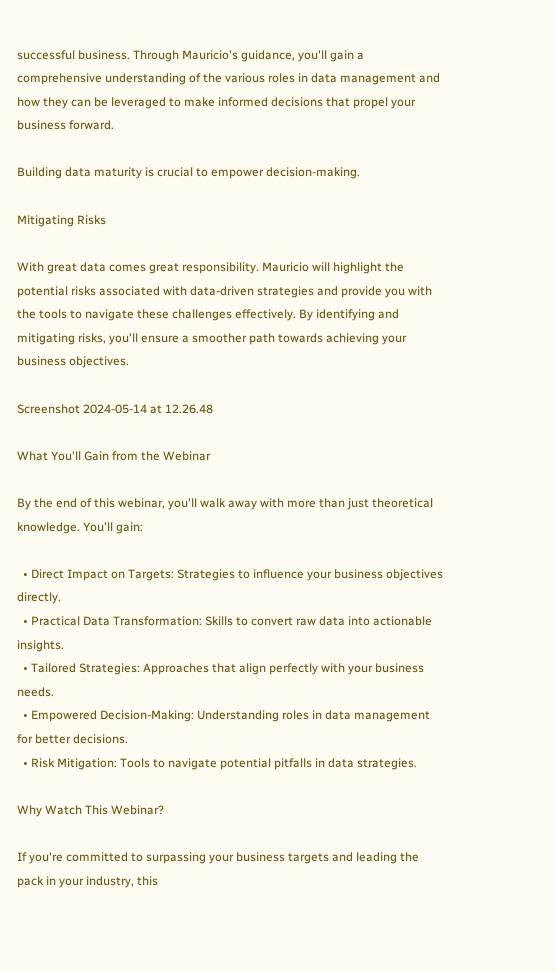successful business. Through Mauricio's guidance, you'll gain a comprehensive understanding of the various roles in data management and how they can be leveraged to make informed decisions that propel your business forward.

Building data maturity is crucial to empower decision-making.

Mitigating Risks

With great data comes great responsibility. Mauricio will highlight the potential risks associated with data-driven strategies and provide you with the tools to navigate these challenges effectively. By identifying and mitigating risks, you'll ensure a smoother path towards achieving your business objectives.

Screenshot 2024-05-14 at 12.26.48

What You'll Gain from the Webinar

By the end of this webinar, you'll walk away with more than just theoretical knowledge. You'll gain:

  • Direct Impact on Targets: Strategies to influence your business objectives directly.
  • Practical Data Transformation: Skills to convert raw data into actionable insights.
  • Tailored Strategies: Approaches that align perfectly with your business needs.
  • Empowered Decision-Making: Understanding roles in data management for better decisions.
  • Risk Mitigation: Tools to navigate potential pitfalls in data strategies.

Why Watch This Webinar?

If you're committed to surpassing your business targets and leading the pack in your industry, this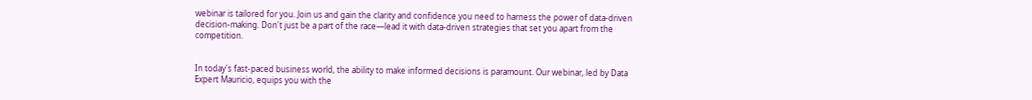webinar is tailored for you. Join us and gain the clarity and confidence you need to harness the power of data-driven decision-making. Don't just be a part of the race—lead it with data-driven strategies that set you apart from the competition.


In today's fast-paced business world, the ability to make informed decisions is paramount. Our webinar, led by Data Expert Mauricio, equips you with the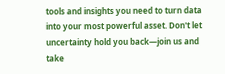tools and insights you need to turn data into your most powerful asset. Don't let uncertainty hold you back—join us and take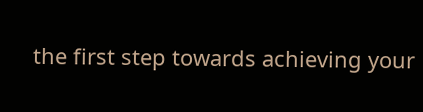the first step towards achieving your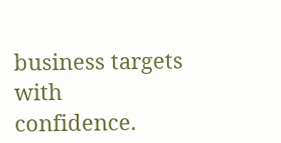business targets with confidence.